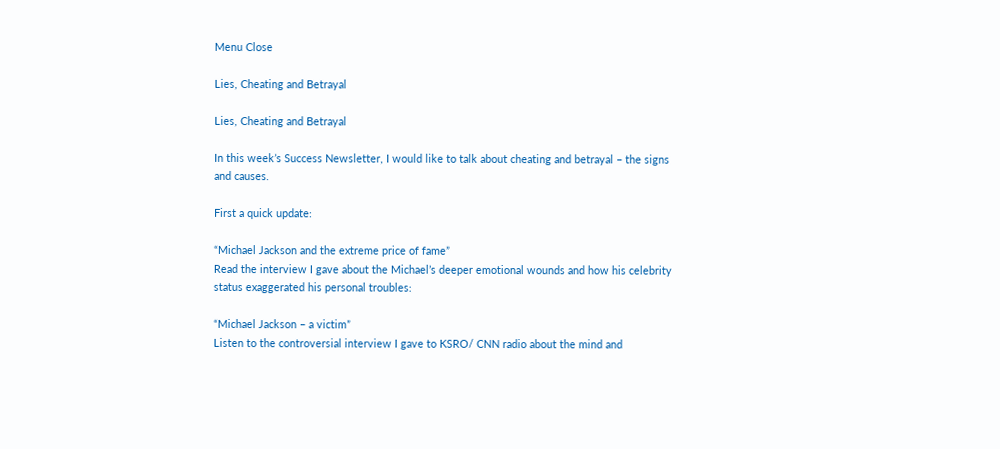Menu Close

Lies, Cheating and Betrayal

Lies, Cheating and Betrayal

In this week’s Success Newsletter, I would like to talk about cheating and betrayal – the signs and causes.

First a quick update:

“Michael Jackson and the extreme price of fame”
Read the interview I gave about the Michael’s deeper emotional wounds and how his celebrity status exaggerated his personal troubles:

“Michael Jackson – a victim”
Listen to the controversial interview I gave to KSRO/ CNN radio about the mind and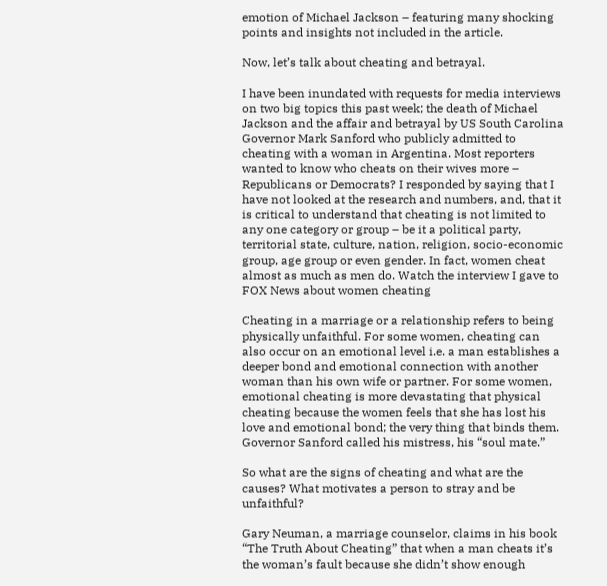emotion of Michael Jackson – featuring many shocking points and insights not included in the article.

Now, let’s talk about cheating and betrayal.

I have been inundated with requests for media interviews on two big topics this past week; the death of Michael Jackson and the affair and betrayal by US South Carolina Governor Mark Sanford who publicly admitted to cheating with a woman in Argentina. Most reporters wanted to know who cheats on their wives more – Republicans or Democrats? I responded by saying that I have not looked at the research and numbers, and, that it is critical to understand that cheating is not limited to any one category or group – be it a political party, territorial state, culture, nation, religion, socio-economic group, age group or even gender. In fact, women cheat almost as much as men do. Watch the interview I gave to FOX News about women cheating

Cheating in a marriage or a relationship refers to being physically unfaithful. For some women, cheating can also occur on an emotional level i.e. a man establishes a deeper bond and emotional connection with another woman than his own wife or partner. For some women, emotional cheating is more devastating that physical cheating because the women feels that she has lost his love and emotional bond; the very thing that binds them. Governor Sanford called his mistress, his “soul mate.”

So what are the signs of cheating and what are the causes? What motivates a person to stray and be unfaithful?

Gary Neuman, a marriage counselor, claims in his book “The Truth About Cheating” that when a man cheats it’s the woman’s fault because she didn’t show enough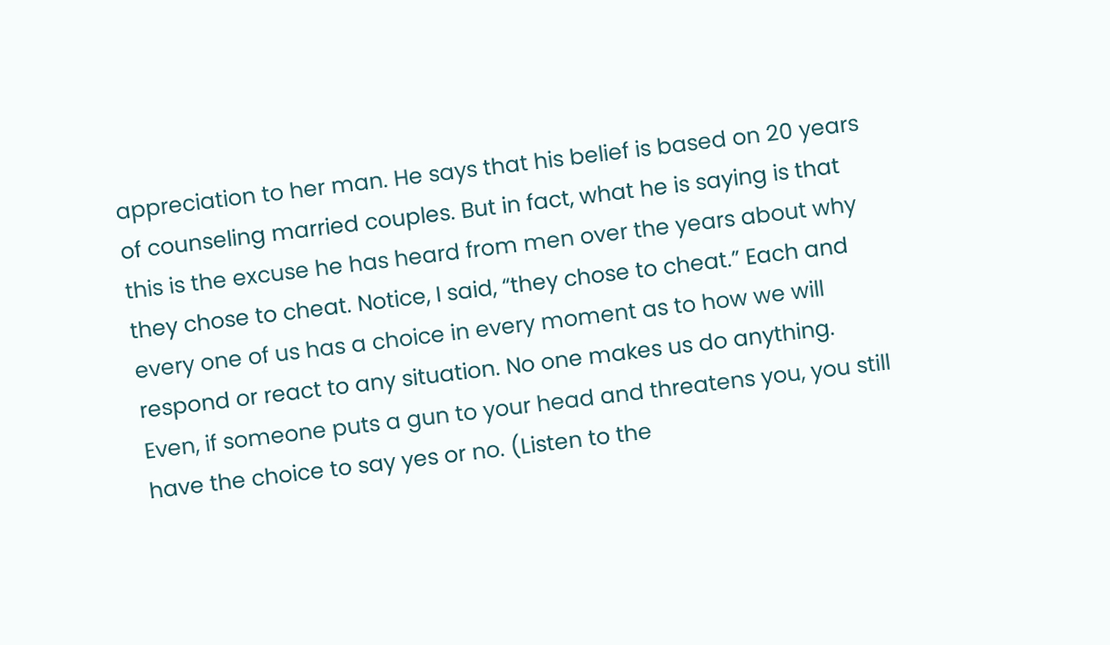appreciation to her man. He says that his belief is based on 20 years of counseling married couples. But in fact, what he is saying is that this is the excuse he has heard from men over the years about why they chose to cheat. Notice, I said, “they chose to cheat.” Each and every one of us has a choice in every moment as to how we will respond or react to any situation. No one makes us do anything. Even, if someone puts a gun to your head and threatens you, you still have the choice to say yes or no. (Listen to the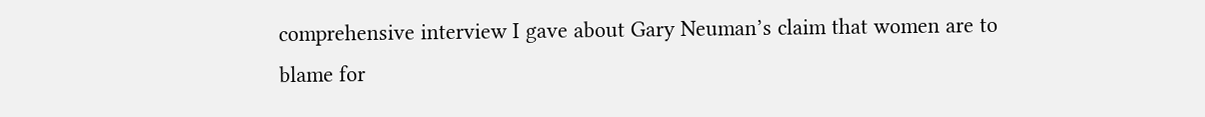comprehensive interview I gave about Gary Neuman’s claim that women are to blame for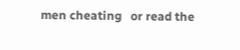men cheating   or read the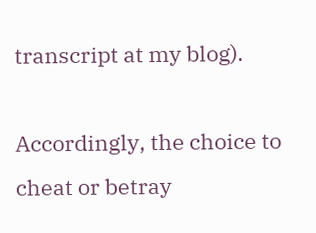transcript at my blog).

Accordingly, the choice to cheat or betray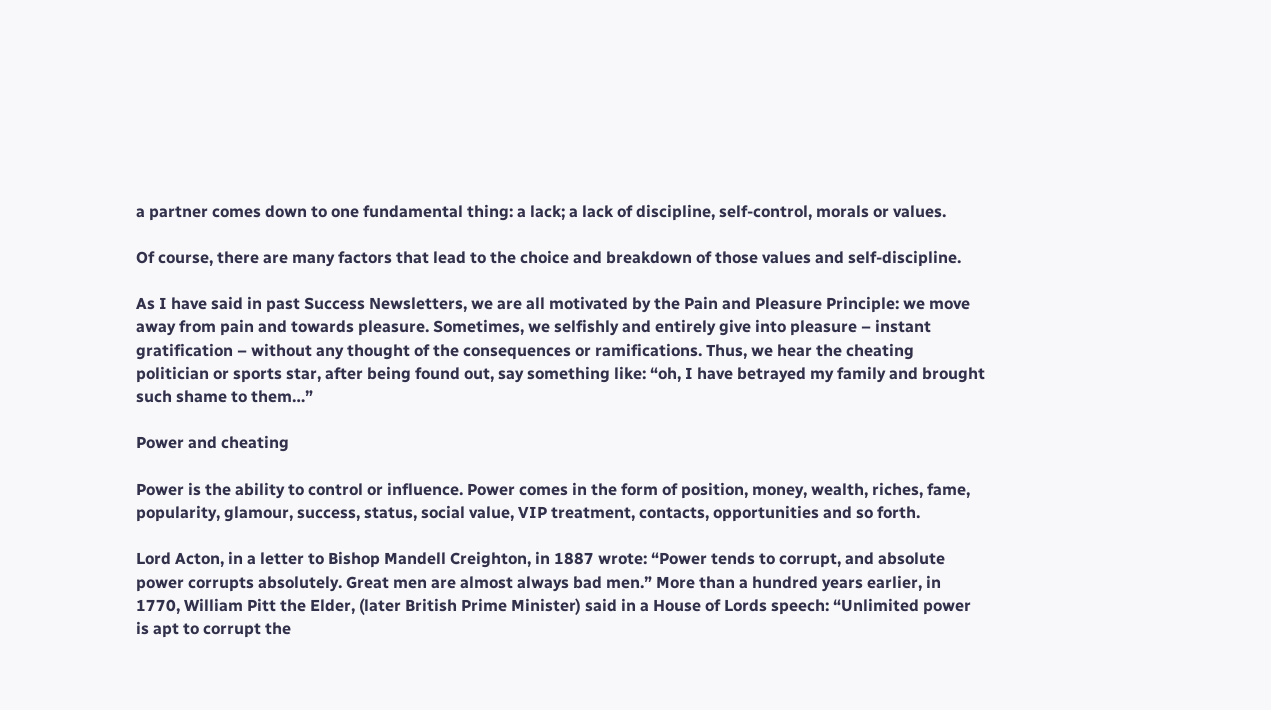a partner comes down to one fundamental thing: a lack; a lack of discipline, self-control, morals or values.

Of course, there are many factors that lead to the choice and breakdown of those values and self-discipline.

As I have said in past Success Newsletters, we are all motivated by the Pain and Pleasure Principle: we move away from pain and towards pleasure. Sometimes, we selfishly and entirely give into pleasure – instant gratification – without any thought of the consequences or ramifications. Thus, we hear the cheating politician or sports star, after being found out, say something like: “oh, I have betrayed my family and brought such shame to them…”

Power and cheating

Power is the ability to control or influence. Power comes in the form of position, money, wealth, riches, fame, popularity, glamour, success, status, social value, VIP treatment, contacts, opportunities and so forth.

Lord Acton, in a letter to Bishop Mandell Creighton, in 1887 wrote: “Power tends to corrupt, and absolute power corrupts absolutely. Great men are almost always bad men.” More than a hundred years earlier, in 1770, William Pitt the Elder, (later British Prime Minister) said in a House of Lords speech: “Unlimited power is apt to corrupt the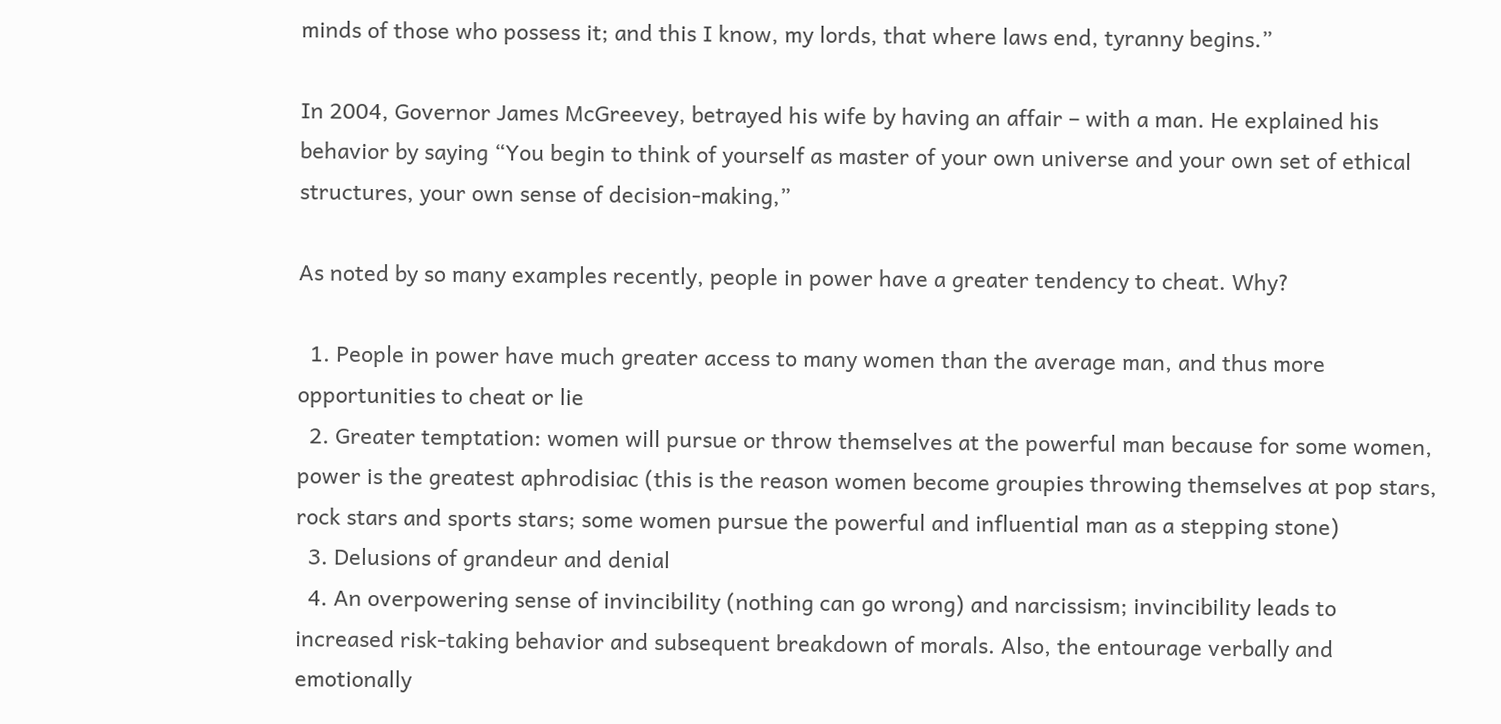minds of those who possess it; and this I know, my lords, that where laws end, tyranny begins.”

In 2004, Governor James McGreevey, betrayed his wife by having an affair – with a man. He explained his behavior by saying “You begin to think of yourself as master of your own universe and your own set of ethical structures, your own sense of decision-making,”

As noted by so many examples recently, people in power have a greater tendency to cheat. Why?

  1. People in power have much greater access to many women than the average man, and thus more opportunities to cheat or lie
  2. Greater temptation: women will pursue or throw themselves at the powerful man because for some women, power is the greatest aphrodisiac (this is the reason women become groupies throwing themselves at pop stars, rock stars and sports stars; some women pursue the powerful and influential man as a stepping stone)
  3. Delusions of grandeur and denial
  4. An overpowering sense of invincibility (nothing can go wrong) and narcissism; invincibility leads to increased risk-taking behavior and subsequent breakdown of morals. Also, the entourage verbally and emotionally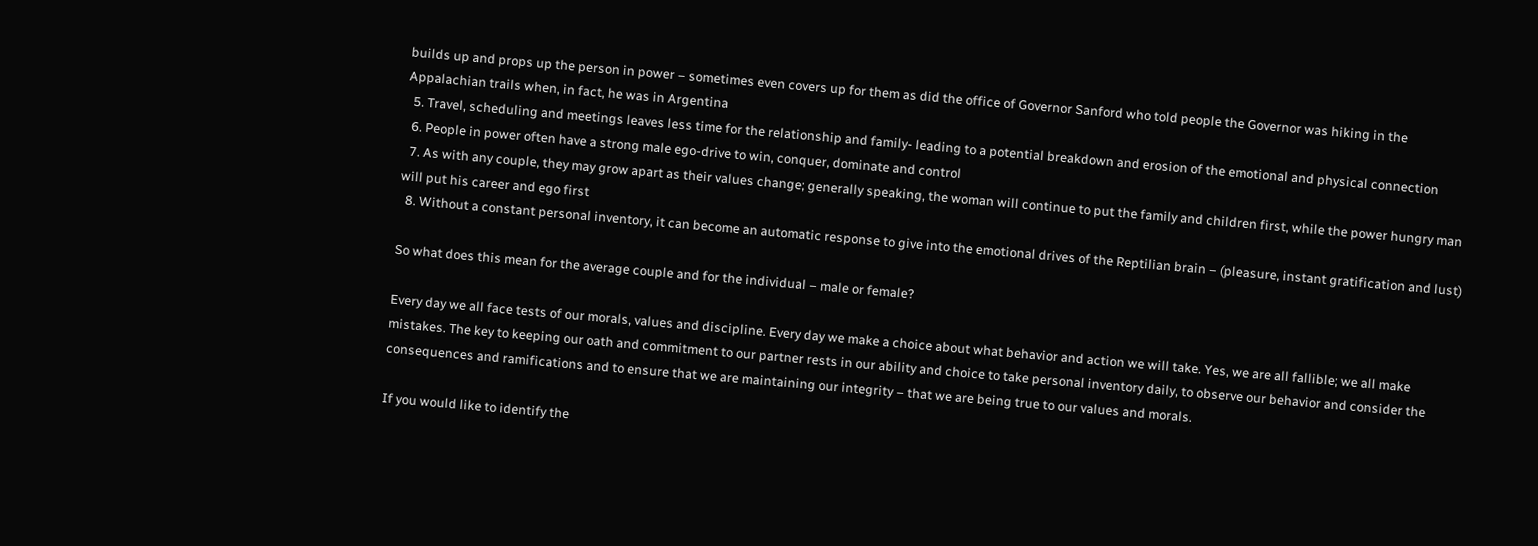builds up and props up the person in power – sometimes even covers up for them as did the office of Governor Sanford who told people the Governor was hiking in the Appalachian trails when, in fact, he was in Argentina
  5. Travel, scheduling and meetings leaves less time for the relationship and family- leading to a potential breakdown and erosion of the emotional and physical connection
  6. People in power often have a strong male ego-drive to win, conquer, dominate and control
  7. As with any couple, they may grow apart as their values change; generally speaking, the woman will continue to put the family and children first, while the power hungry man will put his career and ego first
  8. Without a constant personal inventory, it can become an automatic response to give into the emotional drives of the Reptilian brain – (pleasure, instant gratification and lust)

So what does this mean for the average couple and for the individual – male or female?

Every day we all face tests of our morals, values and discipline. Every day we make a choice about what behavior and action we will take. Yes, we are all fallible; we all make mistakes. The key to keeping our oath and commitment to our partner rests in our ability and choice to take personal inventory daily, to observe our behavior and consider the consequences and ramifications and to ensure that we are maintaining our integrity – that we are being true to our values and morals.

If you would like to identify the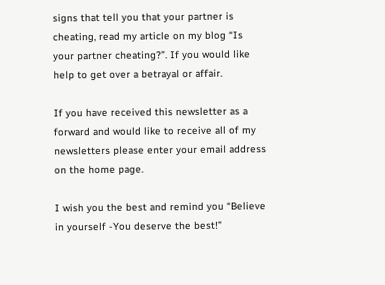signs that tell you that your partner is cheating, read my article on my blog “Is your partner cheating?”. If you would like help to get over a betrayal or affair.

If you have received this newsletter as a forward and would like to receive all of my newsletters please enter your email address on the home page.

I wish you the best and remind you “Believe in yourself -You deserve the best!”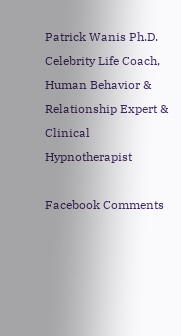Patrick Wanis Ph.D.
Celebrity Life Coach, Human Behavior & Relationship Expert & Clinical Hypnotherapist

Facebook Comments